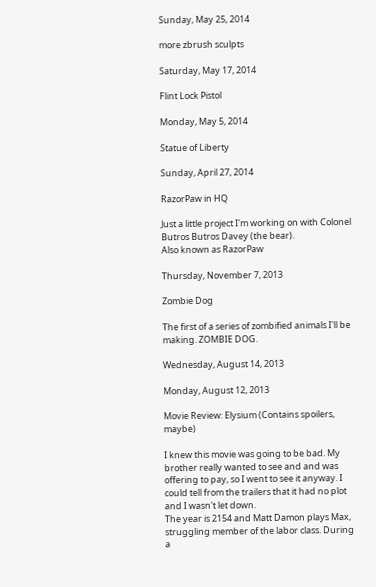Sunday, May 25, 2014

more zbrush sculpts

Saturday, May 17, 2014

Flint Lock Pistol

Monday, May 5, 2014

Statue of Liberty

Sunday, April 27, 2014

RazorPaw in HQ

Just a little project I'm working on with Colonel Butros Butros Davey (the bear).
Also known as RazorPaw

Thursday, November 7, 2013

Zombie Dog

The first of a series of zombified animals I'll be making. ZOMBIE DOG.

Wednesday, August 14, 2013

Monday, August 12, 2013

Movie Review: Elysium (Contains spoilers, maybe)

I knew this movie was going to be bad. My brother really wanted to see and and was offering to pay, so I went to see it anyway. I could tell from the trailers that it had no plot and I wasn't let down.
The year is 2154 and Matt Damon plays Max, struggling member of the labor class. During a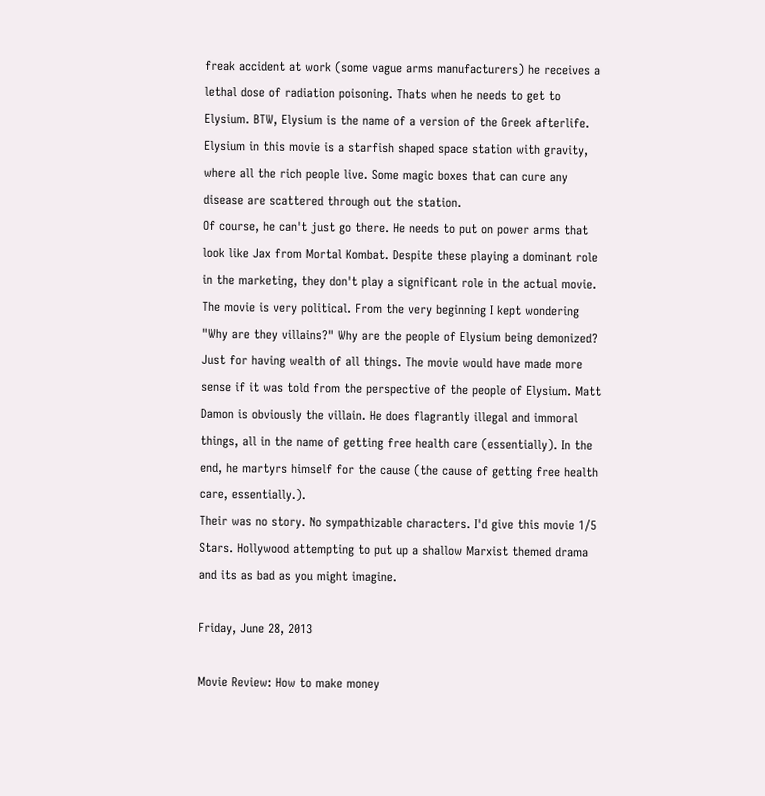freak accident at work (some vague arms manufacturers) he receives a lethal dose of radiation poisoning. Thats when he needs to get to Elysium. BTW, Elysium is the name of a version of the Greek afterlife. Elysium in this movie is a starfish shaped space station with gravity, where all the rich people live. Some magic boxes that can cure any disease are scattered through out the station.
Of course, he can't just go there. He needs to put on power arms that look like Jax from Mortal Kombat. Despite these playing a dominant role in the marketing, they don't play a significant role in the actual movie.
The movie is very political. From the very beginning I kept wondering "Why are they villains?" Why are the people of Elysium being demonized? Just for having wealth of all things. The movie would have made more sense if it was told from the perspective of the people of Elysium. Matt Damon is obviously the villain. He does flagrantly illegal and immoral things, all in the name of getting free health care (essentially). In the end, he martyrs himself for the cause (the cause of getting free health care, essentially.).
Their was no story. No sympathizable characters. I'd give this movie 1/5 Stars. Hollywood attempting to put up a shallow Marxist themed drama and its as bad as you might imagine.

Friday, June 28, 2013

Movie Review: How to make money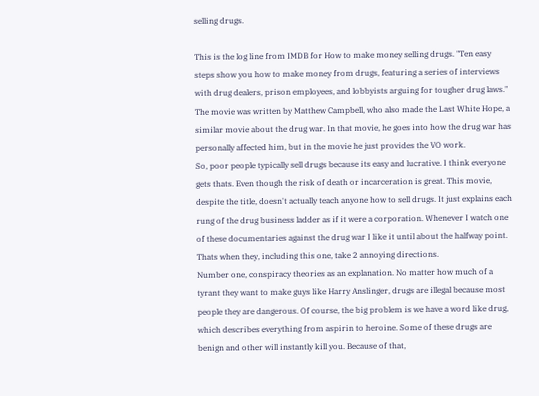selling drugs.

This is the log line from IMDB for How to make money selling drugs. "Ten easy steps show you how to make money from drugs, featuring a series of interviews with drug dealers, prison employees, and lobbyists arguing for tougher drug laws."
The movie was written by Matthew Campbell, who also made the Last White Hope, a similar movie about the drug war. In that movie, he goes into how the drug war has personally affected him, but in the movie he just provides the VO work.
So, poor people typically sell drugs because its easy and lucrative. I think everyone gets thats. Even though the risk of death or incarceration is great. This movie, despite the title, doesn't actually teach anyone how to sell drugs. It just explains each rung of the drug business ladder as if it were a corporation. Whenever I watch one of these documentaries against the drug war I like it until about the halfway point. Thats when they, including this one, take 2 annoying directions.
Number one, conspiracy theories as an explanation. No matter how much of a tyrant they want to make guys like Harry Anslinger, drugs are illegal because most people they are dangerous. Of course, the big problem is we have a word like drug, which describes everything from aspirin to heroine. Some of these drugs are benign and other will instantly kill you. Because of that,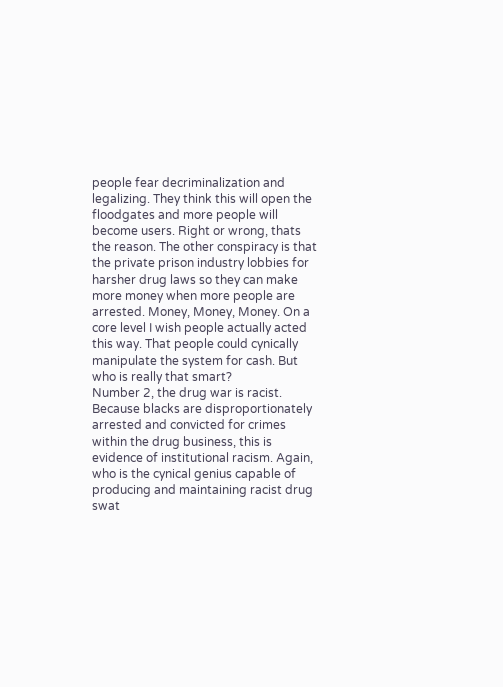people fear decriminalization and legalizing. They think this will open the floodgates and more people will become users. Right or wrong, thats the reason. The other conspiracy is that the private prison industry lobbies for harsher drug laws so they can make more money when more people are arrested. Money, Money, Money. On a core level I wish people actually acted this way. That people could cynically manipulate the system for cash. But who is really that smart?
Number 2, the drug war is racist. Because blacks are disproportionately arrested and convicted for crimes within the drug business, this is evidence of institutional racism. Again, who is the cynical genius capable of producing and maintaining racist drug swat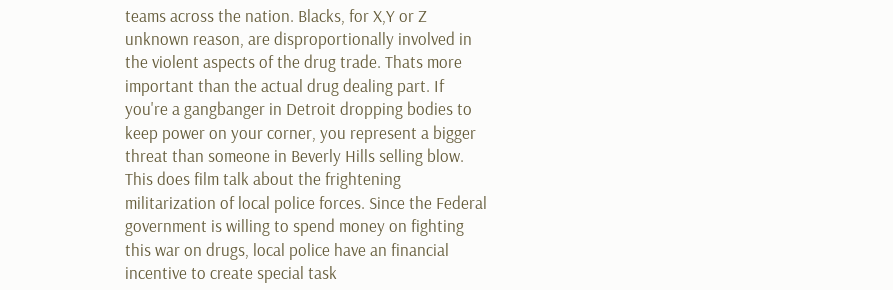teams across the nation. Blacks, for X,Y or Z unknown reason, are disproportionally involved in the violent aspects of the drug trade. Thats more important than the actual drug dealing part. If you're a gangbanger in Detroit dropping bodies to keep power on your corner, you represent a bigger threat than someone in Beverly Hills selling blow.
This does film talk about the frightening militarization of local police forces. Since the Federal government is willing to spend money on fighting this war on drugs, local police have an financial incentive to create special task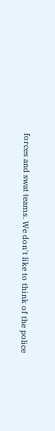forces and swat teams. We don't like to think of the police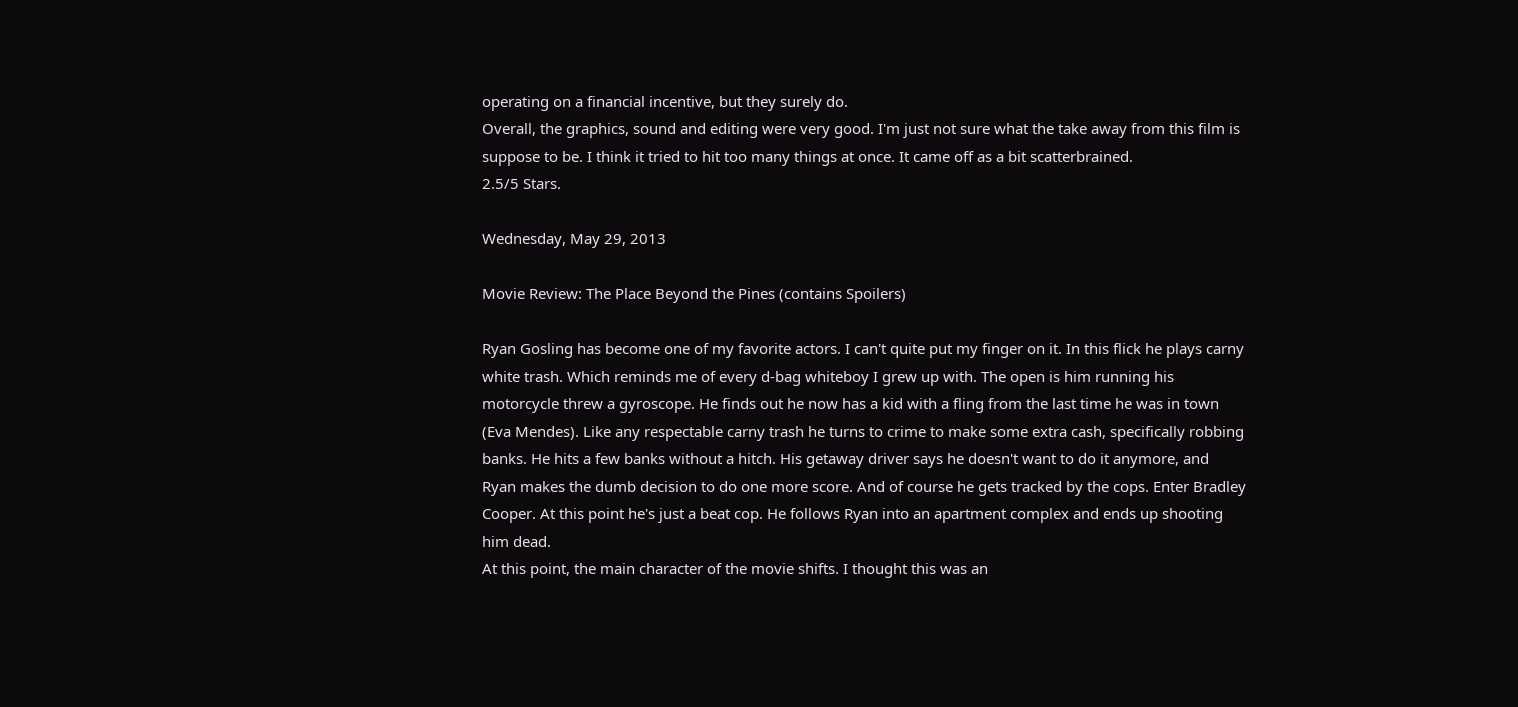operating on a financial incentive, but they surely do.
Overall, the graphics, sound and editing were very good. I'm just not sure what the take away from this film is suppose to be. I think it tried to hit too many things at once. It came off as a bit scatterbrained.
2.5/5 Stars.

Wednesday, May 29, 2013

Movie Review: The Place Beyond the Pines (contains Spoilers)

Ryan Gosling has become one of my favorite actors. I can't quite put my finger on it. In this flick he plays carny white trash. Which reminds me of every d-bag whiteboy I grew up with. The open is him running his motorcycle threw a gyroscope. He finds out he now has a kid with a fling from the last time he was in town (Eva Mendes). Like any respectable carny trash he turns to crime to make some extra cash, specifically robbing banks. He hits a few banks without a hitch. His getaway driver says he doesn't want to do it anymore, and Ryan makes the dumb decision to do one more score. And of course he gets tracked by the cops. Enter Bradley Cooper. At this point he's just a beat cop. He follows Ryan into an apartment complex and ends up shooting him dead.
At this point, the main character of the movie shifts. I thought this was an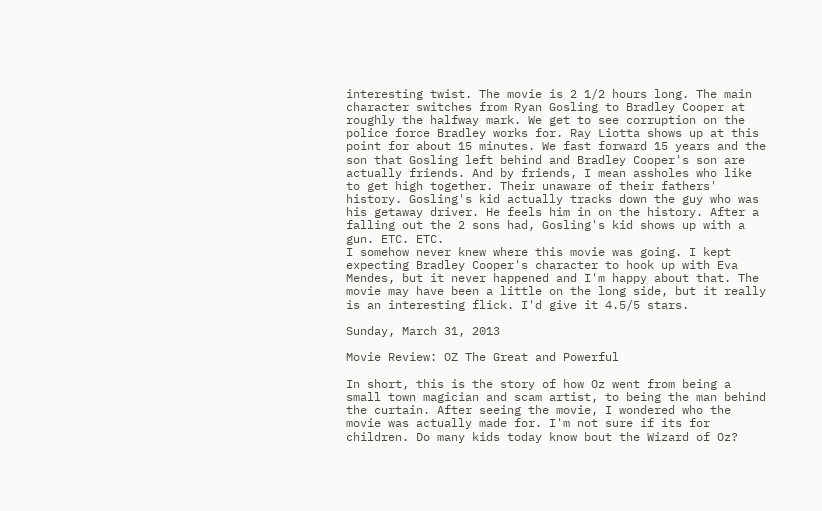interesting twist. The movie is 2 1/2 hours long. The main character switches from Ryan Gosling to Bradley Cooper at roughly the halfway mark. We get to see corruption on the police force Bradley works for. Ray Liotta shows up at this point for about 15 minutes. We fast forward 15 years and the son that Gosling left behind and Bradley Cooper's son are actually friends. And by friends, I mean assholes who like to get high together. Their unaware of their fathers' history. Gosling's kid actually tracks down the guy who was his getaway driver. He feels him in on the history. After a falling out the 2 sons had, Gosling's kid shows up with a gun. ETC. ETC.
I somehow never knew where this movie was going. I kept expecting Bradley Cooper's character to hook up with Eva Mendes, but it never happened and I'm happy about that. The movie may have been a little on the long side, but it really is an interesting flick. I'd give it 4.5/5 stars.

Sunday, March 31, 2013

Movie Review: OZ The Great and Powerful

In short, this is the story of how Oz went from being a small town magician and scam artist, to being the man behind the curtain. After seeing the movie, I wondered who the movie was actually made for. I'm not sure if its for children. Do many kids today know bout the Wizard of Oz?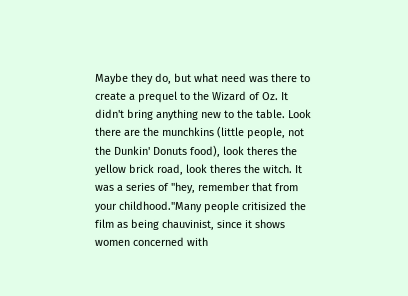Maybe they do, but what need was there to create a prequel to the Wizard of Oz. It didn't bring anything new to the table. Look there are the munchkins (little people, not the Dunkin' Donuts food), look theres the yellow brick road, look theres the witch. It was a series of "hey, remember that from your childhood."Many people critisized the film as being chauvinist, since it shows women concerned with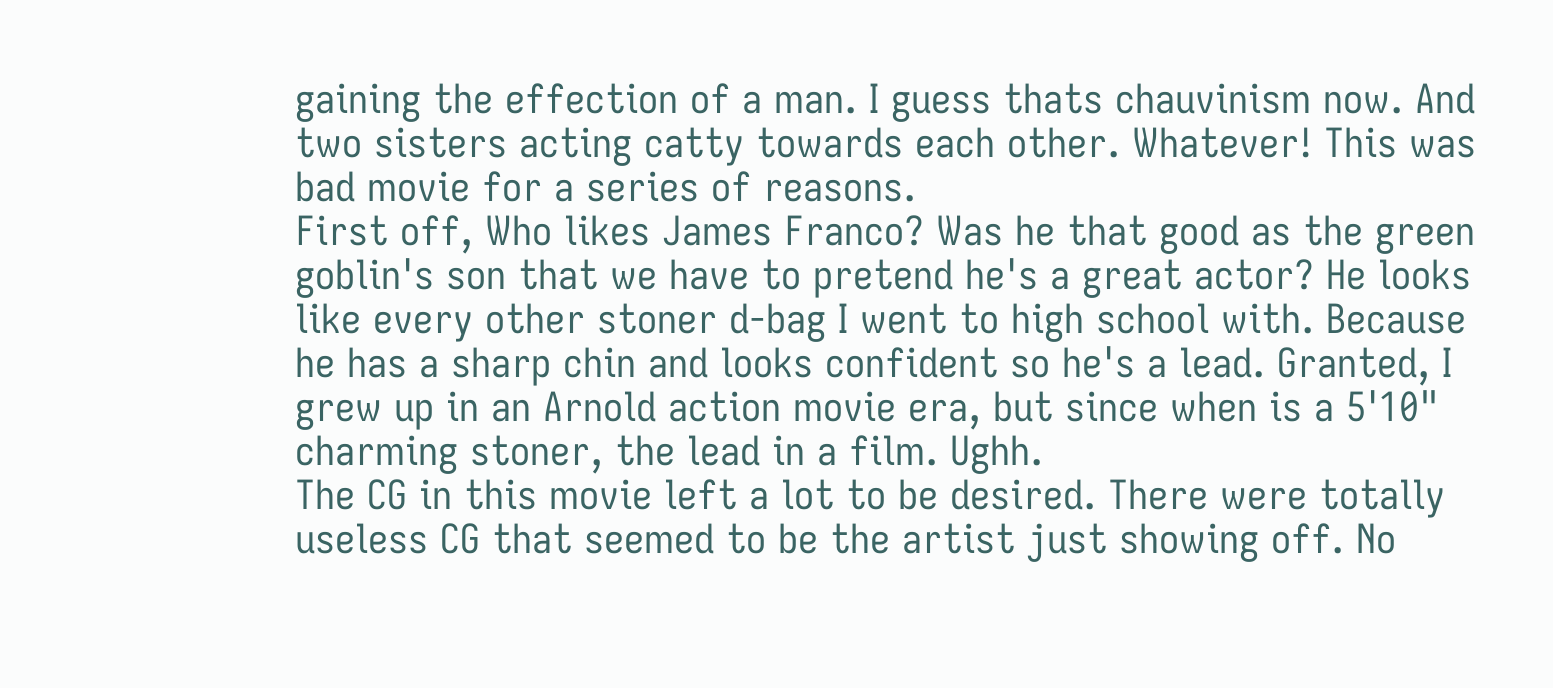gaining the effection of a man. I guess thats chauvinism now. And two sisters acting catty towards each other. Whatever! This was bad movie for a series of reasons.
First off, Who likes James Franco? Was he that good as the green goblin's son that we have to pretend he's a great actor? He looks like every other stoner d-bag I went to high school with. Because he has a sharp chin and looks confident so he's a lead. Granted, I grew up in an Arnold action movie era, but since when is a 5'10" charming stoner, the lead in a film. Ughh.
The CG in this movie left a lot to be desired. There were totally useless CG that seemed to be the artist just showing off. No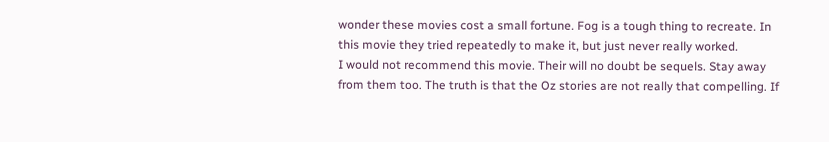wonder these movies cost a small fortune. Fog is a tough thing to recreate. In this movie they tried repeatedly to make it, but just never really worked.
I would not recommend this movie. Their will no doubt be sequels. Stay away from them too. The truth is that the Oz stories are not really that compelling. If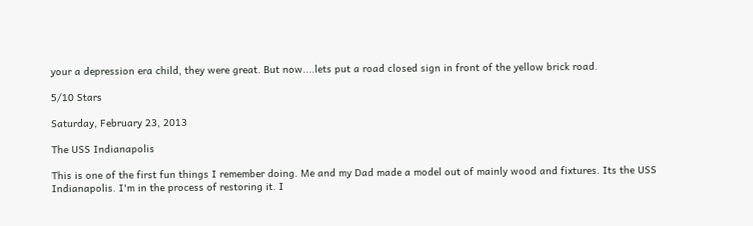your a depression era child, they were great. But now....lets put a road closed sign in front of the yellow brick road.

5/10 Stars

Saturday, February 23, 2013

The USS Indianapolis

This is one of the first fun things I remember doing. Me and my Dad made a model out of mainly wood and fixtures. Its the USS Indianapolis. I'm in the process of restoring it. I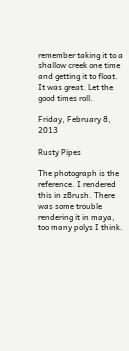remember taking it to a shallow creek one time and getting it to float. It was great. Let the good times roll.

Friday, February 8, 2013

Rusty Pipes

The photograph is the reference. I rendered this in zBrush. There was some trouble rendering it in maya, too many polys I think.